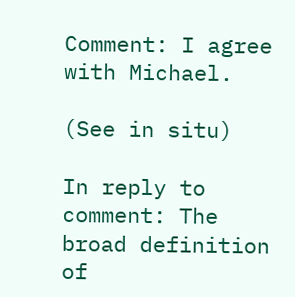Comment: I agree with Michael.

(See in situ)

In reply to comment: The broad definition of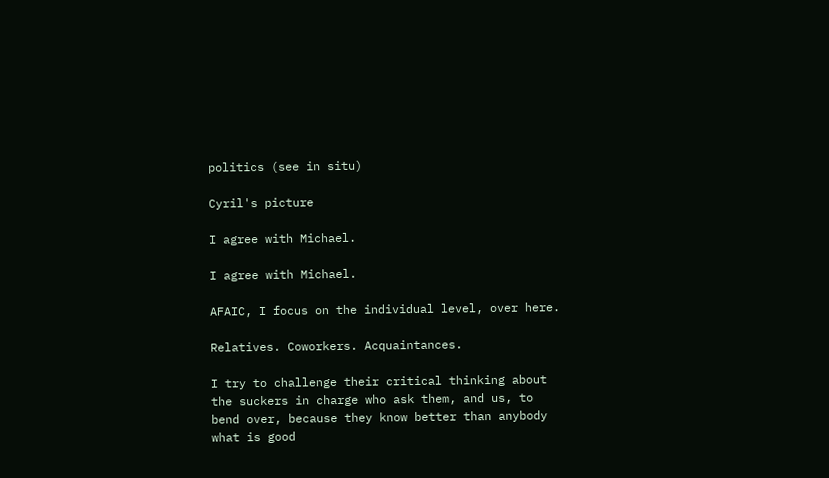politics (see in situ)

Cyril's picture

I agree with Michael.

I agree with Michael.

AFAIC, I focus on the individual level, over here.

Relatives. Coworkers. Acquaintances.

I try to challenge their critical thinking about the suckers in charge who ask them, and us, to bend over, because they know better than anybody what is good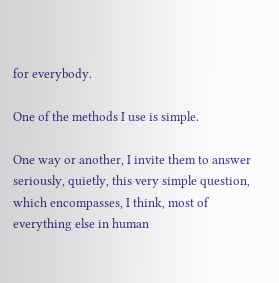for everybody.

One of the methods I use is simple.

One way or another, I invite them to answer seriously, quietly, this very simple question, which encompasses, I think, most of everything else in human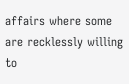affairs where some are recklessly willing to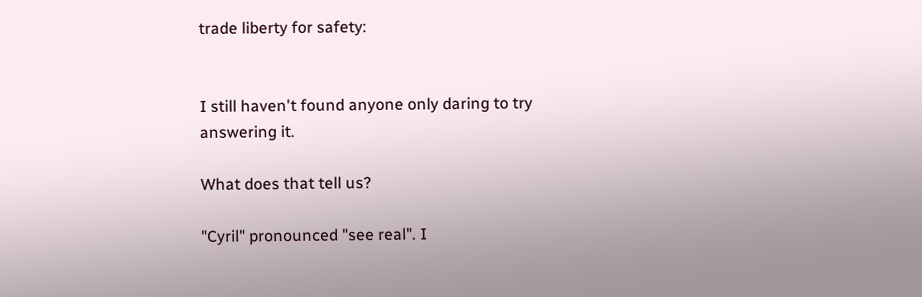trade liberty for safety:


I still haven't found anyone only daring to try answering it.

What does that tell us?

"Cyril" pronounced "see real". I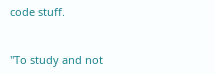code stuff.


"To study and not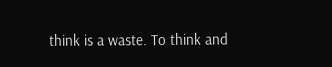think is a waste. To think and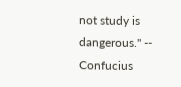not study is dangerous." -- Confucius